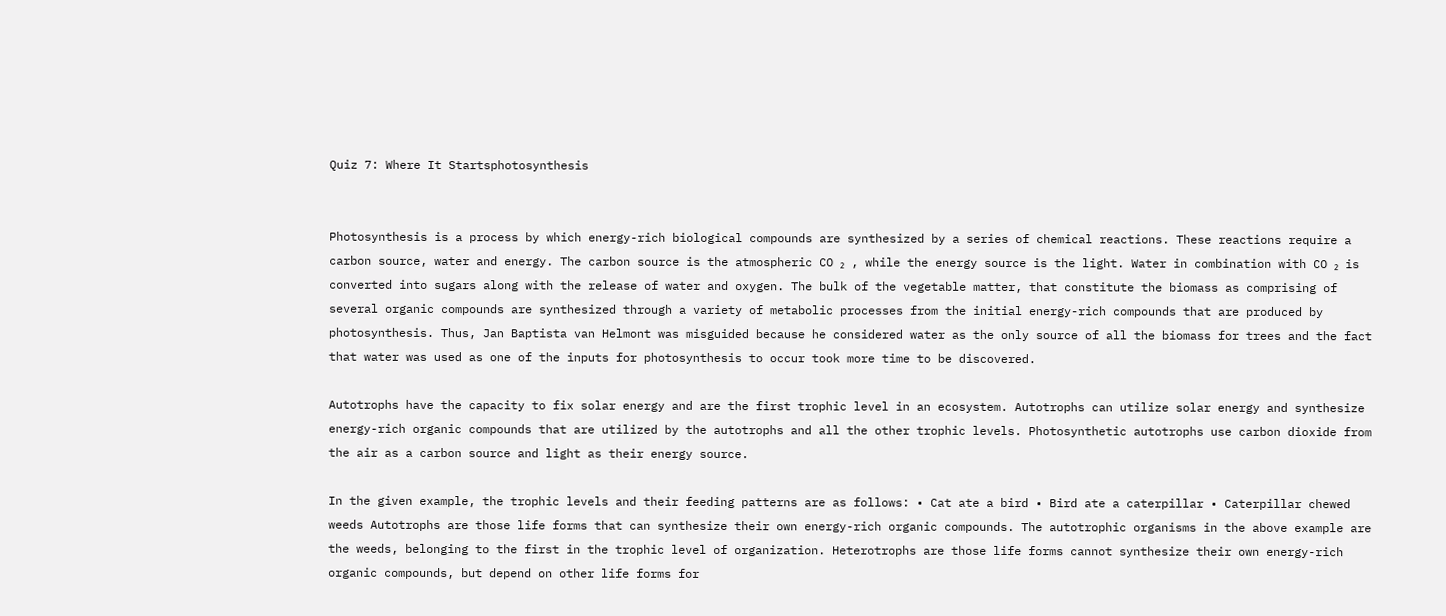Quiz 7: Where It Startsphotosynthesis


Photosynthesis is a process by which energy-rich biological compounds are synthesized by a series of chemical reactions. These reactions require a carbon source, water and energy. The carbon source is the atmospheric CO ₂ , while the energy source is the light. Water in combination with CO ₂ is converted into sugars along with the release of water and oxygen. The bulk of the vegetable matter, that constitute the biomass as comprising of several organic compounds are synthesized through a variety of metabolic processes from the initial energy-rich compounds that are produced by photosynthesis. Thus, Jan Baptista van Helmont was misguided because he considered water as the only source of all the biomass for trees and the fact that water was used as one of the inputs for photosynthesis to occur took more time to be discovered.

Autotrophs have the capacity to fix solar energy and are the first trophic level in an ecosystem. Autotrophs can utilize solar energy and synthesize energy-rich organic compounds that are utilized by the autotrophs and all the other trophic levels. Photosynthetic autotrophs use carbon dioxide from the air as a carbon source and light as their energy source.

In the given example, the trophic levels and their feeding patterns are as follows: • Cat ate a bird • Bird ate a caterpillar • Caterpillar chewed weeds Autotrophs are those life forms that can synthesize their own energy-rich organic compounds. The autotrophic organisms in the above example are the weeds, belonging to the first in the trophic level of organization. Heterotrophs are those life forms cannot synthesize their own energy-rich organic compounds, but depend on other life forms for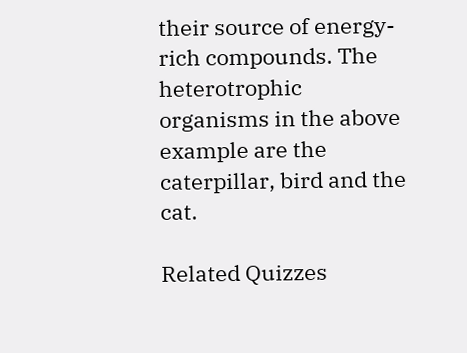their source of energy-rich compounds. The heterotrophic organisms in the above example are the caterpillar, bird and the cat.

Related Quizzes